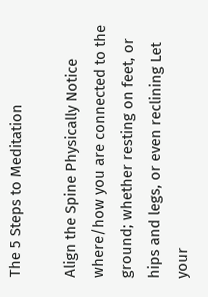The 5 Steps to Meditation

Align the Spine Physically Notice where/how you are connected to the ground; whether resting on feet, or hips and legs, or even reclining Let your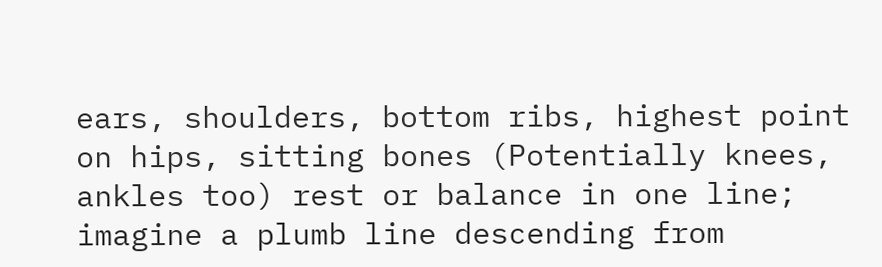ears, shoulders, bottom ribs, highest point on hips, sitting bones (Potentially knees, ankles too) rest or balance in one line; imagine a plumb line descending from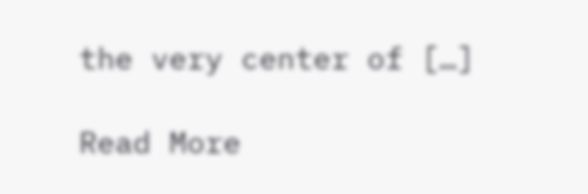the very center of […]

Read More